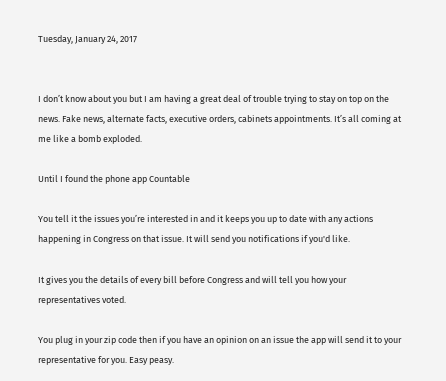Tuesday, January 24, 2017


I don’t know about you but I am having a great deal of trouble trying to stay on top on the news. Fake news, alternate facts, executive orders, cabinets appointments. It’s all coming at me like a bomb exploded.

Until I found the phone app Countable

You tell it the issues you’re interested in and it keeps you up to date with any actions happening in Congress on that issue. It will send you notifications if you'd like.

It gives you the details of every bill before Congress and will tell you how your representatives voted.

You plug in your zip code then if you have an opinion on an issue the app will send it to your representative for you. Easy peasy.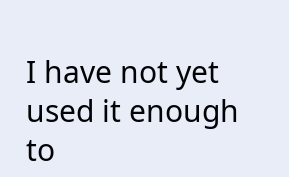I have not yet used it enough to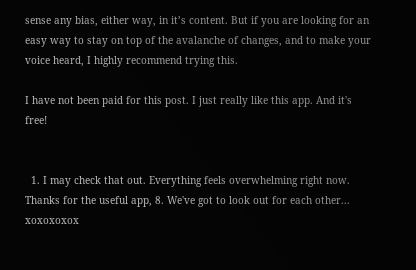sense any bias, either way, in it’s content. But if you are looking for an easy way to stay on top of the avalanche of changes, and to make your voice heard, I highly recommend trying this.

I have not been paid for this post. I just really like this app. And it's free!


  1. I may check that out. Everything feels overwhelming right now. Thanks for the useful app, 8. We've got to look out for each other... xoxoxoxox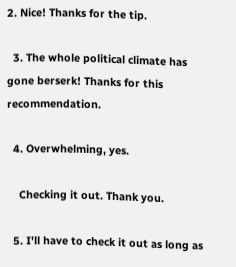2. Nice! Thanks for the tip.

  3. The whole political climate has gone berserk! Thanks for this recommendation.

  4. Overwhelming, yes.

    Checking it out. Thank you.

  5. I'll have to check it out as long as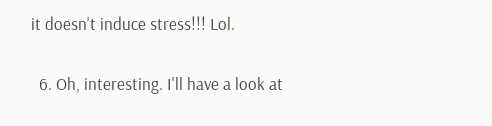it doesn't induce stress!!! Lol.

  6. Oh, interesting. I'll have a look at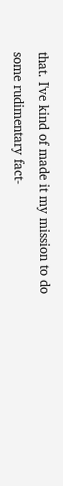that. I've kind of made it my mission to do some rudimentary fact-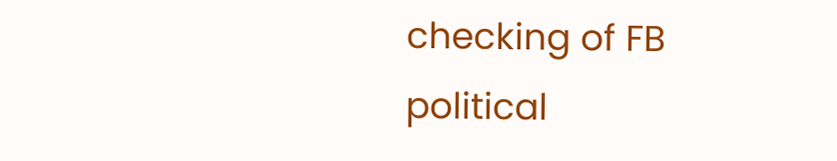checking of FB political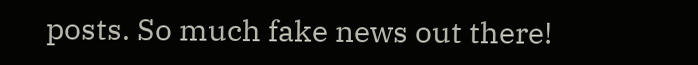posts. So much fake news out there!